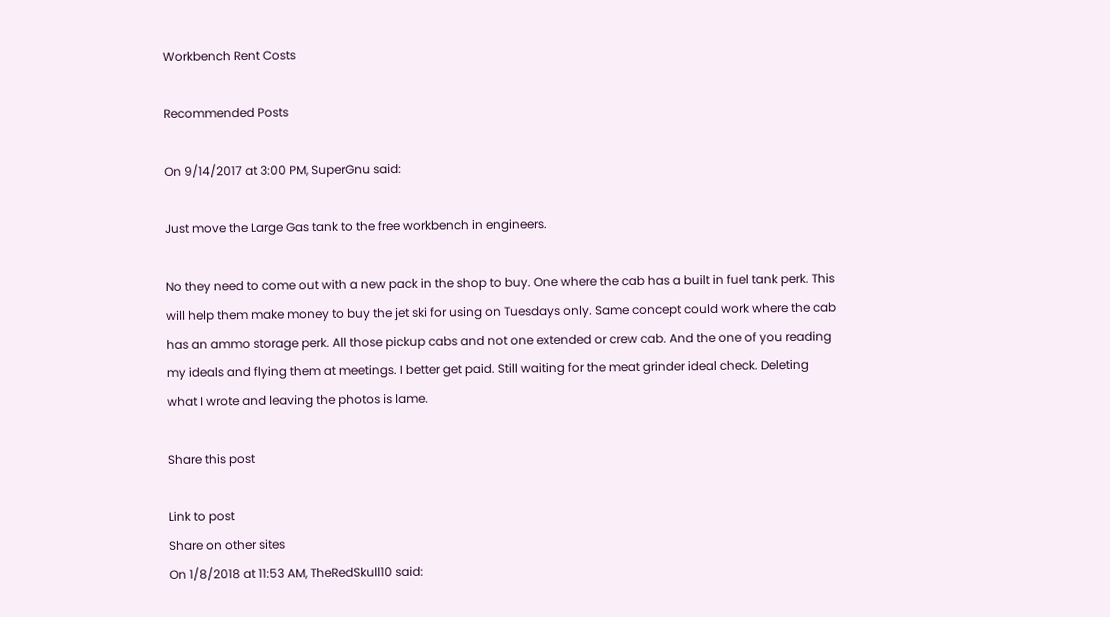Workbench Rent Costs

Recommended Posts

On 9/14/2017 at 3:00 PM, SuperGnu said:

Just move the Large Gas tank to the free workbench in engineers.

No they need to come out with a new pack in the shop to buy. One where the cab has a built in fuel tank perk. This will help them make money to buy the jet ski for using on Tuesdays only. Same concept could work where the cab has an ammo storage perk. All those pickup cabs and not one extended or crew cab. And the one of you reading my ideals and flying them at meetings. I better get paid. Still waiting for the meat grinder ideal check. Deleting what I wrote and leaving the photos is lame.

Share this post

Link to post
Share on other sites
On 1/8/2018 at 11:53 AM, TheRedSkull10 said: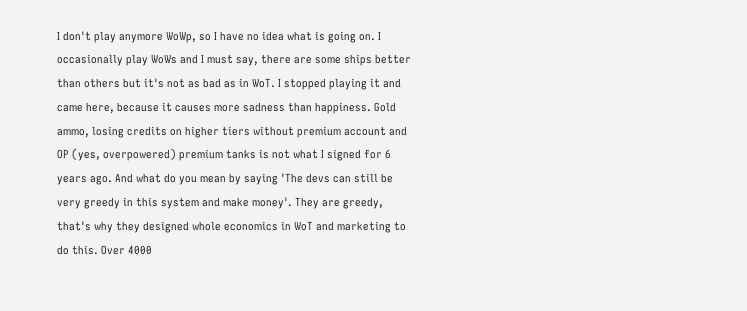I don't play anymore WoWp, so I have no idea what is going on. I occasionally play WoWs and I must say, there are some ships better than others but it's not as bad as in WoT. I stopped playing it and came here, because it causes more sadness than happiness. Gold ammo, losing credits on higher tiers without premium account and OP (yes, overpowered) premium tanks is not what I signed for 6 years ago. And what do you mean by saying 'The devs can still be very greedy in this system and make money'. They are greedy, that's why they designed whole economics in WoT and marketing to do this. Over 4000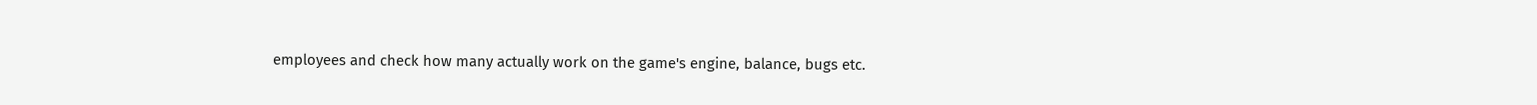employees and check how many actually work on the game's engine, balance, bugs etc.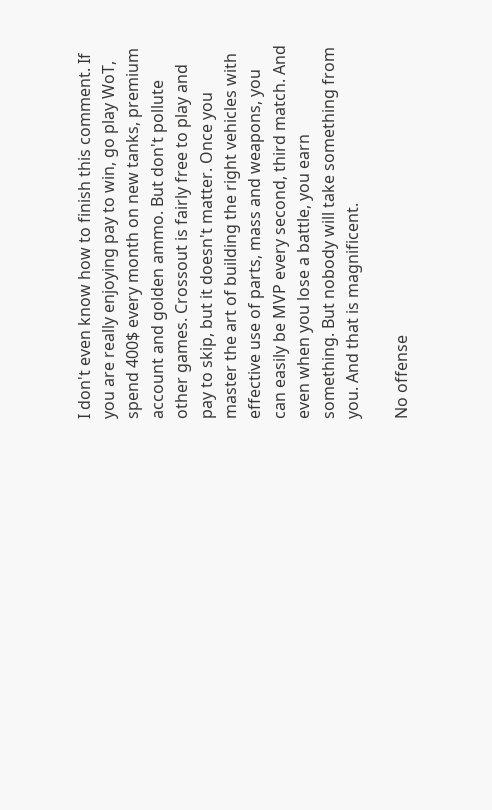I don't even know how to finish this comment. If you are really enjoying pay to win, go play WoT, spend 400$ every month on new tanks, premium account and golden ammo. But don't pollute other games. Crossout is fairly free to play and pay to skip, but it doesn't matter. Once you master the art of building the right vehicles with effective use of parts, mass and weapons, you can easily be MVP every second, third match. And even when you lose a battle, you earn something. But nobody will take something from you. And that is magnificent.

No offense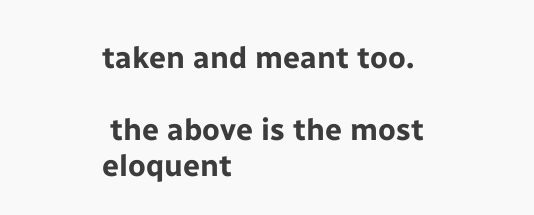taken and meant too.

 the above is the most eloquent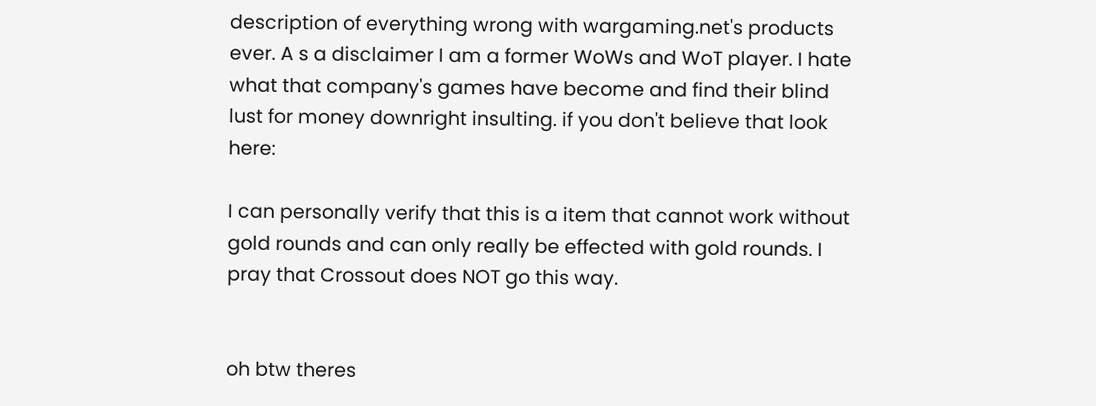description of everything wrong with wargaming.net's products ever. A s a disclaimer I am a former WoWs and WoT player. I hate what that company's games have become and find their blind lust for money downright insulting. if you don't believe that look here:

I can personally verify that this is a item that cannot work without gold rounds and can only really be effected with gold rounds. I pray that Crossout does NOT go this way.


oh btw theres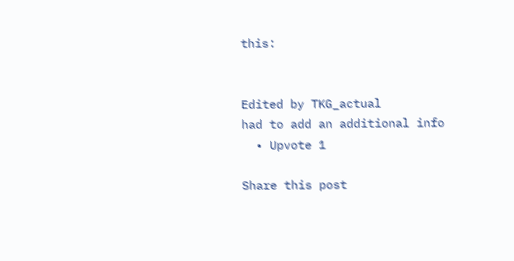this:


Edited by TKG_actual
had to add an additional info
  • Upvote 1

Share this post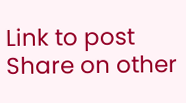Link to post
Share on other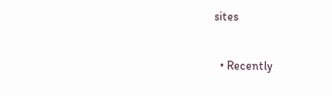sites

  • Recently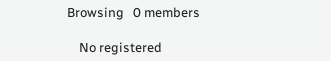Browsing   0 members

    No registered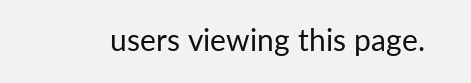users viewing this page.